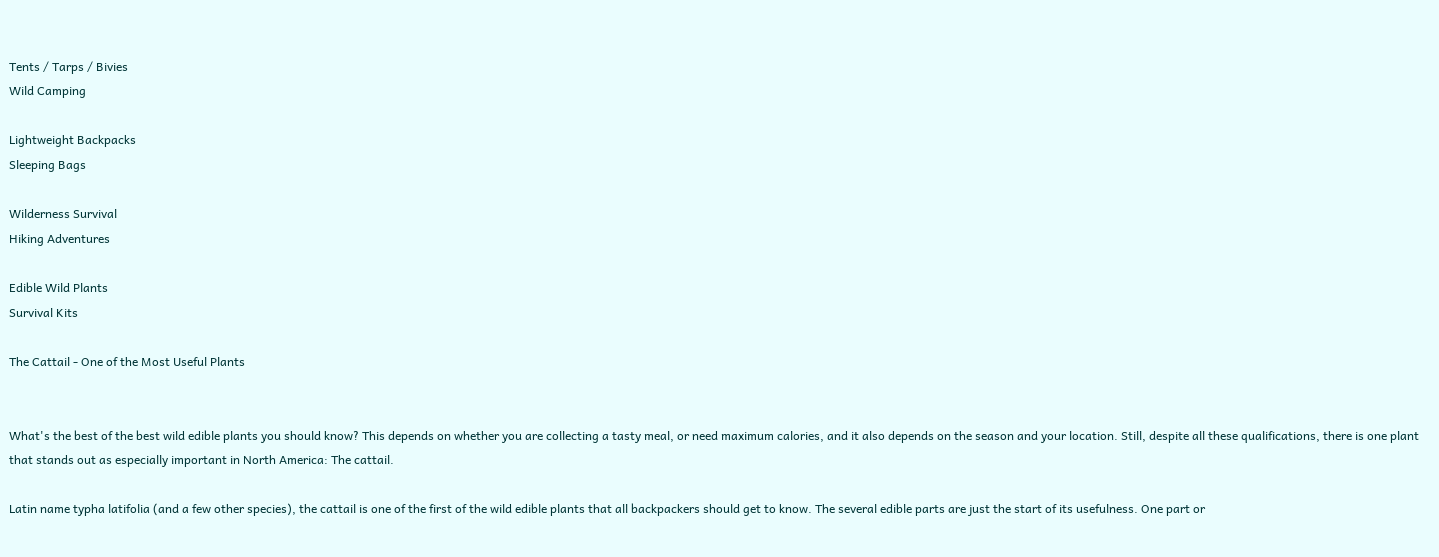Tents / Tarps / Bivies
Wild Camping

Lightweight Backpacks
Sleeping Bags

Wilderness Survival
Hiking Adventures

Edible Wild Plants
Survival Kits

The Cattail - One of the Most Useful Plants


What's the best of the best wild edible plants you should know? This depends on whether you are collecting a tasty meal, or need maximum calories, and it also depends on the season and your location. Still, despite all these qualifications, there is one plant that stands out as especially important in North America: The cattail.

Latin name typha latifolia (and a few other species), the cattail is one of the first of the wild edible plants that all backpackers should get to know. The several edible parts are just the start of its usefulness. One part or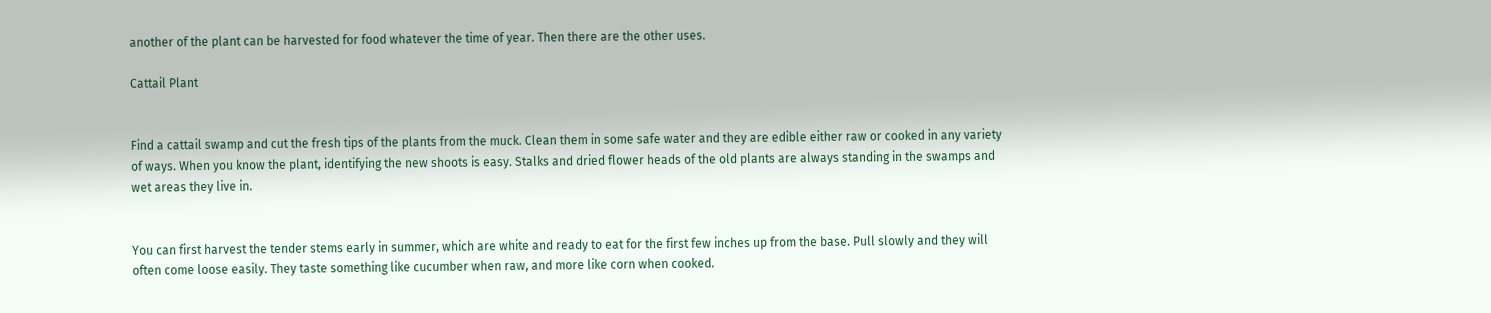another of the plant can be harvested for food whatever the time of year. Then there are the other uses.

Cattail Plant


Find a cattail swamp and cut the fresh tips of the plants from the muck. Clean them in some safe water and they are edible either raw or cooked in any variety of ways. When you know the plant, identifying the new shoots is easy. Stalks and dried flower heads of the old plants are always standing in the swamps and wet areas they live in.


You can first harvest the tender stems early in summer, which are white and ready to eat for the first few inches up from the base. Pull slowly and they will often come loose easily. They taste something like cucumber when raw, and more like corn when cooked.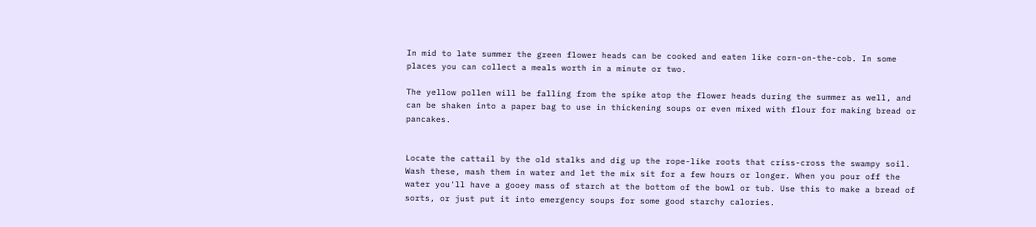In mid to late summer the green flower heads can be cooked and eaten like corn-on-the-cob. In some places you can collect a meals worth in a minute or two.

The yellow pollen will be falling from the spike atop the flower heads during the summer as well, and can be shaken into a paper bag to use in thickening soups or even mixed with flour for making bread or pancakes.


Locate the cattail by the old stalks and dig up the rope-like roots that criss-cross the swampy soil. Wash these, mash them in water and let the mix sit for a few hours or longer. When you pour off the water you'll have a gooey mass of starch at the bottom of the bowl or tub. Use this to make a bread of sorts, or just put it into emergency soups for some good starchy calories.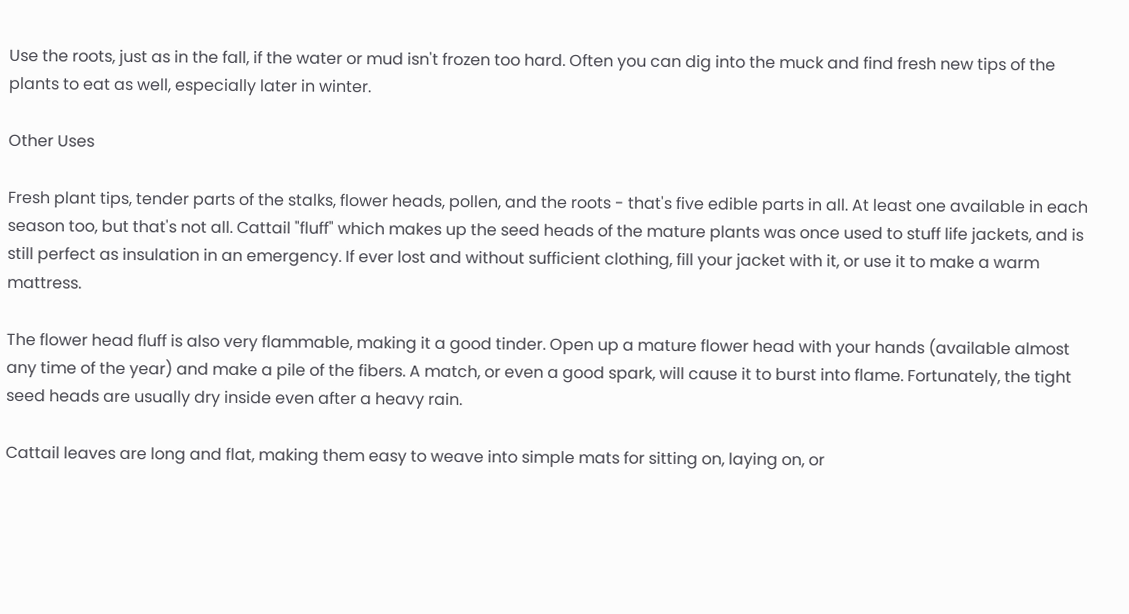Use the roots, just as in the fall, if the water or mud isn't frozen too hard. Often you can dig into the muck and find fresh new tips of the plants to eat as well, especially later in winter.

Other Uses

Fresh plant tips, tender parts of the stalks, flower heads, pollen, and the roots - that's five edible parts in all. At least one available in each season too, but that's not all. Cattail "fluff" which makes up the seed heads of the mature plants was once used to stuff life jackets, and is still perfect as insulation in an emergency. If ever lost and without sufficient clothing, fill your jacket with it, or use it to make a warm mattress.

The flower head fluff is also very flammable, making it a good tinder. Open up a mature flower head with your hands (available almost any time of the year) and make a pile of the fibers. A match, or even a good spark, will cause it to burst into flame. Fortunately, the tight seed heads are usually dry inside even after a heavy rain.

Cattail leaves are long and flat, making them easy to weave into simple mats for sitting on, laying on, or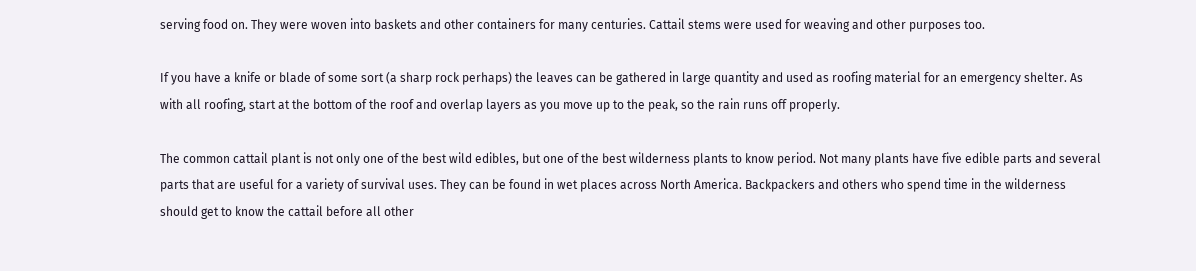serving food on. They were woven into baskets and other containers for many centuries. Cattail stems were used for weaving and other purposes too.

If you have a knife or blade of some sort (a sharp rock perhaps) the leaves can be gathered in large quantity and used as roofing material for an emergency shelter. As with all roofing, start at the bottom of the roof and overlap layers as you move up to the peak, so the rain runs off properly.

The common cattail plant is not only one of the best wild edibles, but one of the best wilderness plants to know period. Not many plants have five edible parts and several parts that are useful for a variety of survival uses. They can be found in wet places across North America. Backpackers and others who spend time in the wilderness should get to know the cattail before all other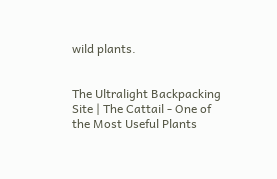wild plants.


The Ultralight Backpacking Site | The Cattail - One of the Most Useful Plants